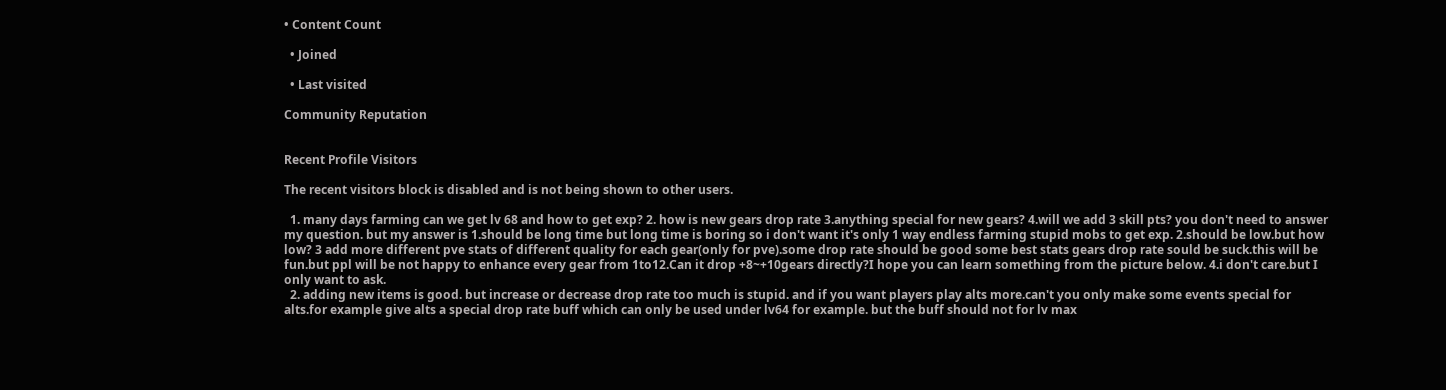• Content Count

  • Joined

  • Last visited

Community Reputation


Recent Profile Visitors

The recent visitors block is disabled and is not being shown to other users.

  1. many days farming can we get lv 68 and how to get exp? 2. how is new gears drop rate 3.anything special for new gears? 4.will we add 3 skill pts? you don't need to answer my question. but my answer is 1.should be long time but long time is boring so i don't want it's only 1 way endless farming stupid mobs to get exp. 2.should be low.but how low? 3 add more different pve stats of different quality for each gear(only for pve).some drop rate should be good some best stats gears drop rate sould be suck.this will be fun.but ppl will be not happy to enhance every gear from 1to12.Can it drop +8~+10gears directly?I hope you can learn something from the picture below. 4.i don't care.but I only want to ask.
  2. adding new items is good. but increase or decrease drop rate too much is stupid. and if you want players play alts more.can't you only make some events special for alts.for example give alts a special drop rate buff which can only be used under lv64 for example. but the buff should not for lv max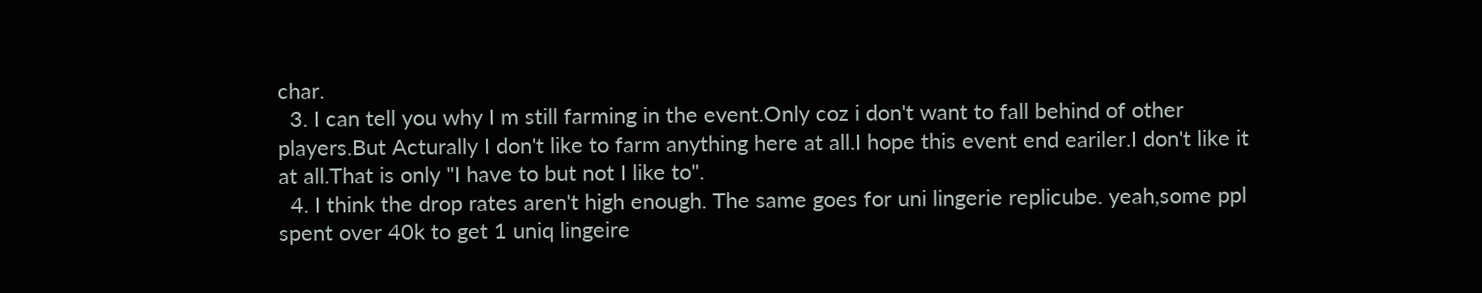char.
  3. I can tell you why I m still farming in the event.Only coz i don't want to fall behind of other players.But Acturally I don't like to farm anything here at all.I hope this event end eariler.I don't like it at all.That is only "I have to but not I like to".
  4. I think the drop rates aren't high enough. The same goes for uni lingerie replicube. yeah,some ppl spent over 40k to get 1 uniq lingeire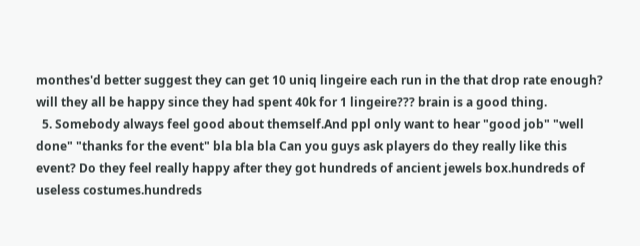monthes'd better suggest they can get 10 uniq lingeire each run in the that drop rate enough? will they all be happy since they had spent 40k for 1 lingeire??? brain is a good thing.
  5. Somebody always feel good about themself.And ppl only want to hear "good job" "well done" "thanks for the event" bla bla bla Can you guys ask players do they really like this event? Do they feel really happy after they got hundreds of ancient jewels box.hundreds of useless costumes.hundreds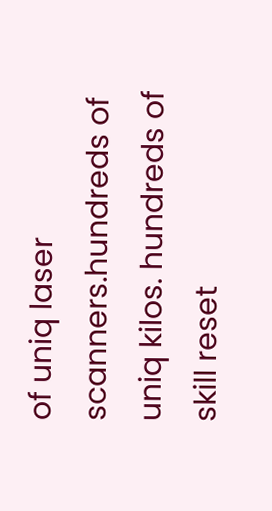of uniq laser scanners.hundreds of uniq kilos. hundreds of skill reset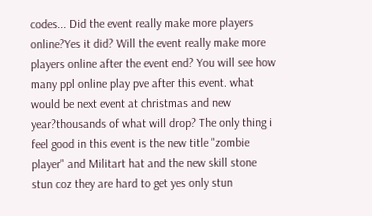codes... Did the event really make more players online?Yes it did? Will the event really make more players online after the event end? You will see how many ppl online play pve after this event. what would be next event at christmas and new year?thousands of what will drop? The only thing i feel good in this event is the new title "zombie player" and Militart hat and the new skill stone stun coz they are hard to get yes only stun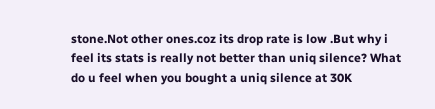stone.Not other ones.coz its drop rate is low .But why i feel its stats is really not better than uniq silence? What do u feel when you bought a uniq silence at 30K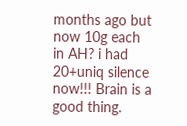months ago but now 10g each in AH? i had 20+uniq silence now!!! Brain is a good thing.